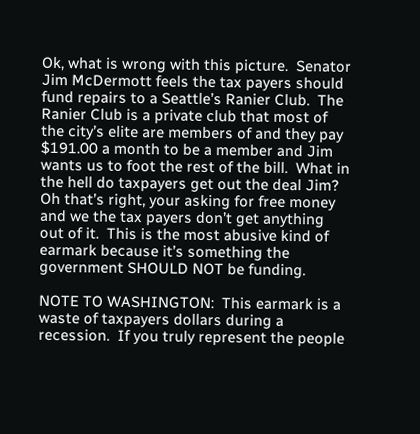Ok, what is wrong with this picture.  Senator Jim McDermott feels the tax payers should fund repairs to a Seattle’s Ranier Club.  The Ranier Club is a private club that most of the city’s elite are members of and they pay $191.00 a month to be a member and Jim wants us to foot the rest of the bill.  What in the hell do taxpayers get out the deal Jim?  Oh that’s right, your asking for free money and we the tax payers don’t get anything out of it.  This is the most abusive kind of earmark because it’s something the government SHOULD NOT be funding.

NOTE TO WASHINGTON:  This earmark is a waste of taxpayers dollars during a recession.  If you truly represent the people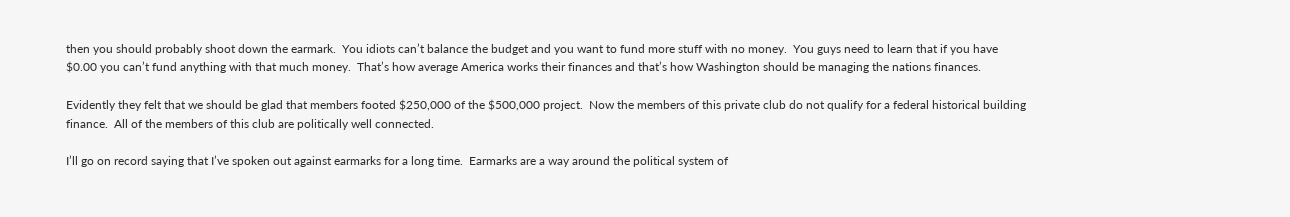then you should probably shoot down the earmark.  You idiots can’t balance the budget and you want to fund more stuff with no money.  You guys need to learn that if you have $0.00 you can’t fund anything with that much money.  That’s how average America works their finances and that’s how Washington should be managing the nations finances.

Evidently they felt that we should be glad that members footed $250,000 of the $500,000 project.  Now the members of this private club do not qualify for a federal historical building finance.  All of the members of this club are politically well connected.

I’ll go on record saying that I’ve spoken out against earmarks for a long time.  Earmarks are a way around the political system of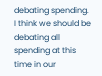debating spending.  I think we should be debating all spending at this time in our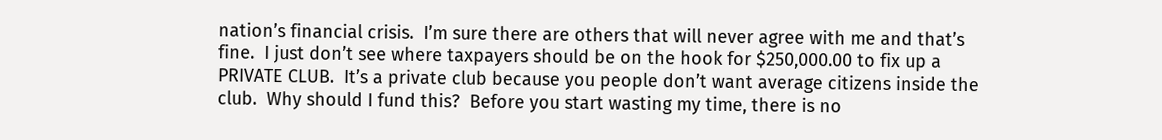nation’s financial crisis.  I’m sure there are others that will never agree with me and that’s fine.  I just don’t see where taxpayers should be on the hook for $250,000.00 to fix up a PRIVATE CLUB.  It’s a private club because you people don’t want average citizens inside the club.  Why should I fund this?  Before you start wasting my time, there is no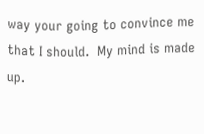way your going to convince me that I should.  My mind is made up.